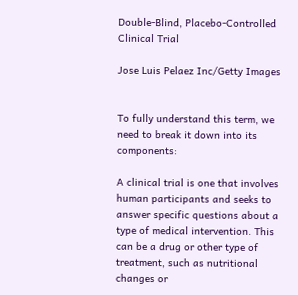Double-Blind, Placebo-Controlled Clinical Trial

Jose Luis Pelaez Inc/Getty Images


To fully understand this term, we need to break it down into its components:

A clinical trial is one that involves human participants and seeks to answer specific questions about a type of medical intervention. This can be a drug or other type of treatment, such as nutritional changes or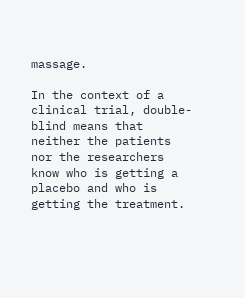massage.

In the context of a clinical trial, double-blind means that neither the patients nor the researchers know who is getting a placebo and who is getting the treatment.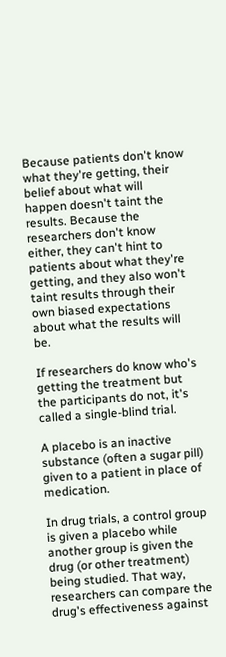Because patients don't know what they're getting, their belief about what will happen doesn't taint the results. Because the researchers don't know either, they can't hint to patients about what they're getting, and they also won't taint results through their own biased expectations about what the results will be.

If researchers do know who's getting the treatment but the participants do not, it's called a single-blind trial.

A placebo is an inactive substance (often a sugar pill) given to a patient in place of medication.

In drug trials, a control group is given a placebo while another group is given the drug (or other treatment) being studied. That way, researchers can compare the drug's effectiveness against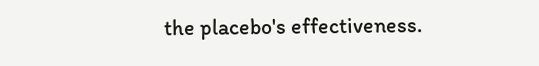the placebo's effectiveness.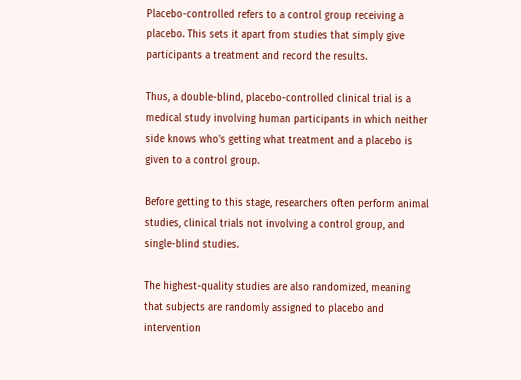Placebo-controlled refers to a control group receiving a placebo. This sets it apart from studies that simply give participants a treatment and record the results.

Thus, a double-blind, placebo-controlled clinical trial is a medical study involving human participants in which neither side knows who's getting what treatment and a placebo is given to a control group.

Before getting to this stage, researchers often perform animal studies, clinical trials not involving a control group, and single-blind studies.

The highest-quality studies are also randomized, meaning that subjects are randomly assigned to placebo and intervention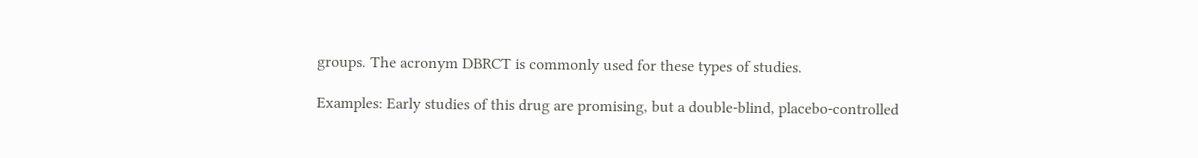groups. The acronym DBRCT is commonly used for these types of studies.

Examples: Early studies of this drug are promising, but a double-blind, placebo-controlled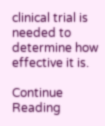clinical trial is needed to determine how effective it is.

Continue Reading